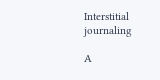Interstitial journaling

A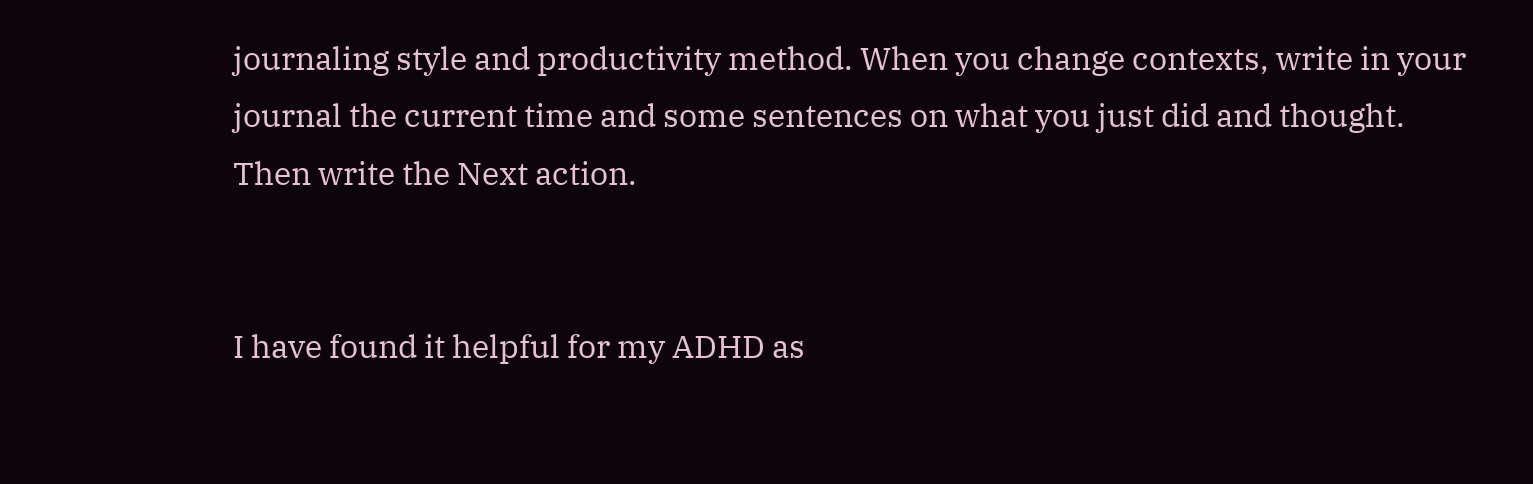journaling style and productivity method. When you change contexts, write in your journal the current time and some sentences on what you just did and thought. Then write the Next action.


I have found it helpful for my ADHD as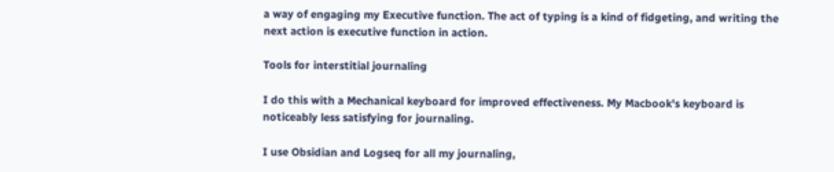a way of engaging my Executive function. The act of typing is a kind of fidgeting, and writing the next action is executive function in action.

Tools for interstitial journaling

I do this with a Mechanical keyboard for improved effectiveness. My Macbook's keyboard is noticeably less satisfying for journaling.

I use Obsidian and Logseq for all my journaling,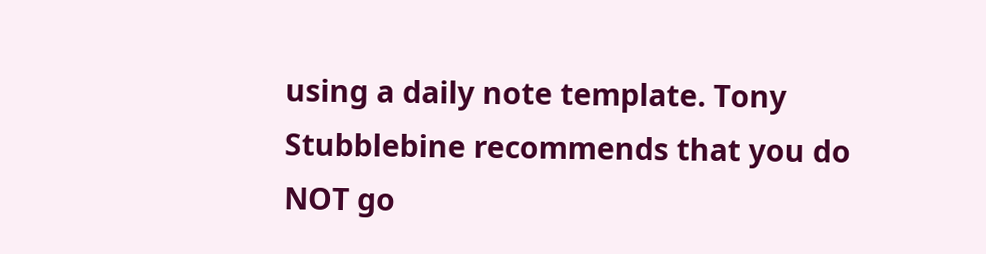using a daily note template. Tony Stubblebine recommends that you do NOT go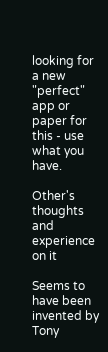looking for a new "perfect" app or paper for this - use what you have.

Other's thoughts and experience on it

Seems to have been invented by Tony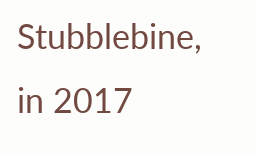Stubblebine, in 2017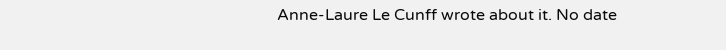Anne-Laure Le Cunff wrote about it. No date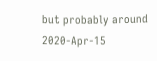but probably around 2020-Apr-15